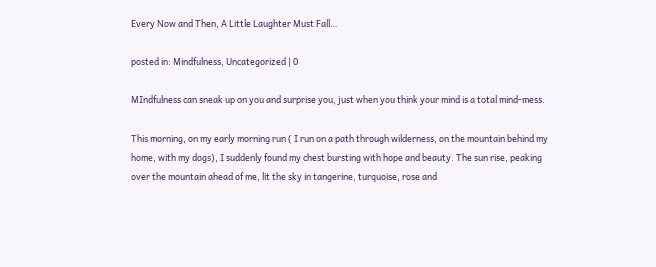Every Now and Then, A Little Laughter Must Fall…

posted in: Mindfulness, Uncategorized | 0

MIndfulness can sneak up on you and surprise you, just when you think your mind is a total mind-mess.

This morning, on my early morning run ( I run on a path through wilderness, on the mountain behind my home, with my dogs), I suddenly found my chest bursting with hope and beauty. The sun rise, peaking over the mountain ahead of me, lit the sky in tangerine, turquoise, rose and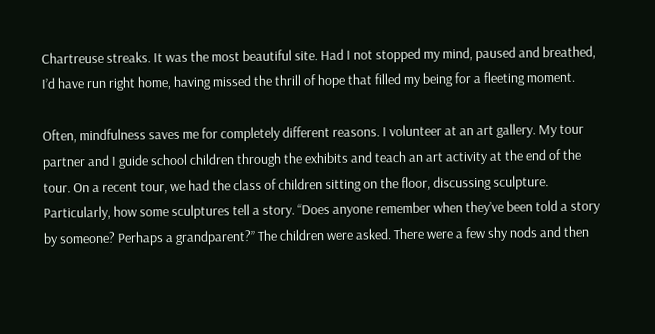Chartreuse streaks. It was the most beautiful site. Had I not stopped my mind, paused and breathed, I’d have run right home, having missed the thrill of hope that filled my being for a fleeting moment.

Often, mindfulness saves me for completely different reasons. I volunteer at an art gallery. My tour partner and I guide school children through the exhibits and teach an art activity at the end of the tour. On a recent tour, we had the class of children sitting on the floor, discussing sculpture. Particularly, how some sculptures tell a story. “Does anyone remember when they’ve been told a story by someone? Perhaps a grandparent?” The children were asked. There were a few shy nods and then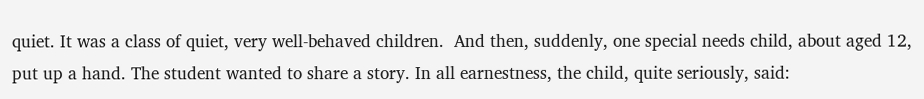quiet. It was a class of quiet, very well-behaved children.  And then, suddenly, one special needs child, about aged 12, put up a hand. The student wanted to share a story. In all earnestness, the child, quite seriously, said: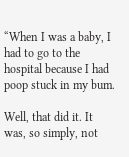“When I was a baby, I had to go to the hospital because I had poop stuck in my bum.

Well, that did it. It was, so simply, not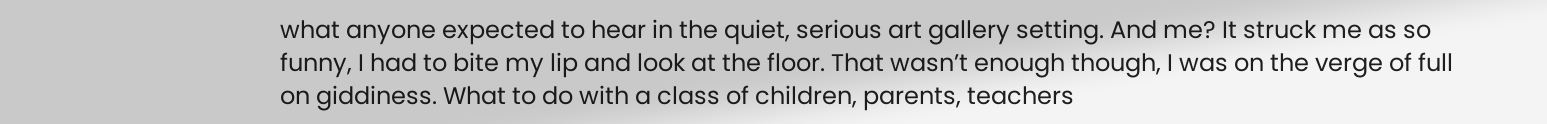what anyone expected to hear in the quiet, serious art gallery setting. And me? It struck me as so funny, I had to bite my lip and look at the floor. That wasn’t enough though, I was on the verge of full on giddiness. What to do with a class of children, parents, teachers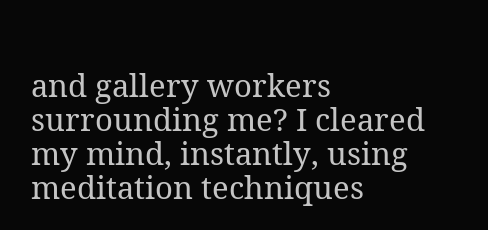and gallery workers surrounding me? I cleared my mind, instantly, using meditation techniques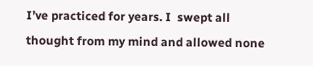I’ve practiced for years. I  swept all thought from my mind and allowed none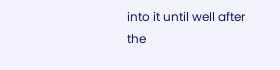into it until well after the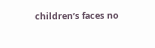children’s faces no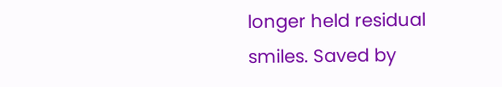longer held residual smiles. Saved by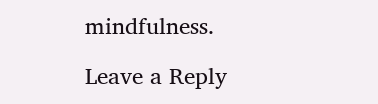mindfulness.

Leave a Reply